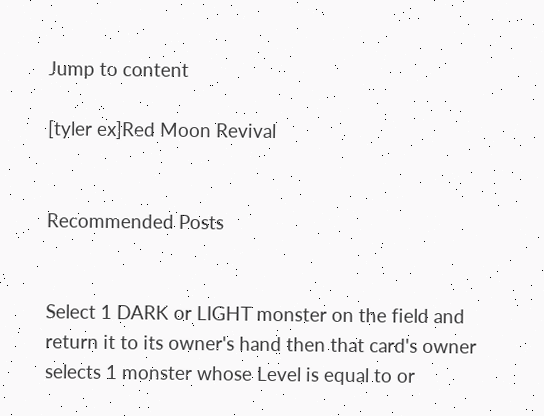Jump to content

[tyler ex]Red Moon Revival


Recommended Posts


Select 1 DARK or LIGHT monster on the field and return it to its owner's hand then that card's owner selects 1 monster whose Level is equal to or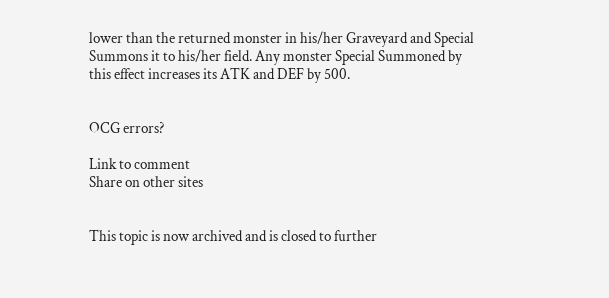lower than the returned monster in his/her Graveyard and Special Summons it to his/her field. Any monster Special Summoned by this effect increases its ATK and DEF by 500.


OCG errors?

Link to comment
Share on other sites


This topic is now archived and is closed to further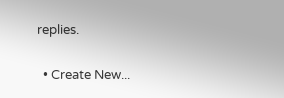replies.

  • Create New...